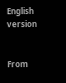English version


From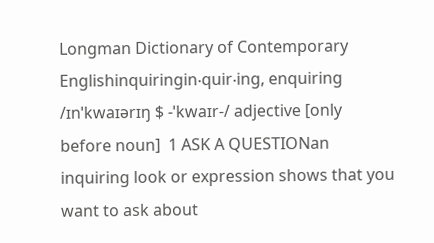Longman Dictionary of Contemporary Englishinquiringin‧quir‧ing, enquiring /ɪnˈkwaɪərɪŋ $ -ˈkwaɪr-/ adjective [only before noun]  1 ASK A QUESTIONan inquiring look or expression shows that you want to ask about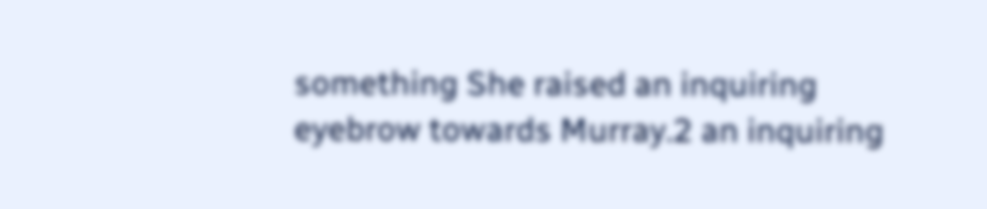something She raised an inquiring eyebrow towards Murray.2 an inquiring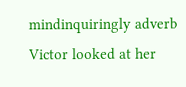mindinquiringly adverb Victor looked at her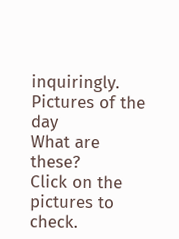inquiringly.
Pictures of the day
What are these?
Click on the pictures to check.